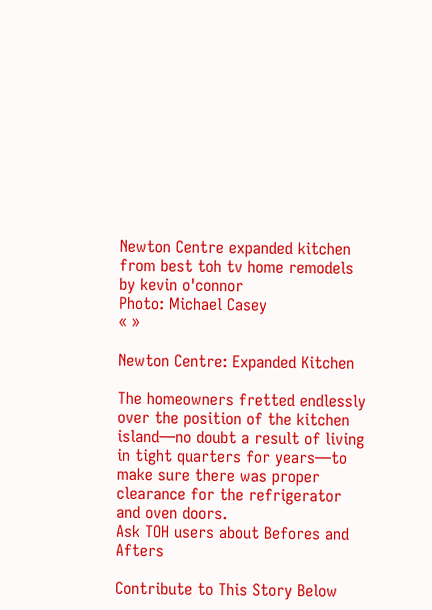Newton Centre expanded kitchen from best toh tv home remodels by kevin o'connor
Photo: Michael Casey
« »

Newton Centre: Expanded Kitchen

The homeowners fretted endlessly over the position of the kitchen island—no doubt a result of living in tight quarters for years—to make sure there was proper clearance for the refrigerator and oven doors.
Ask TOH users about Befores and Afters

Contribute to This Story Below